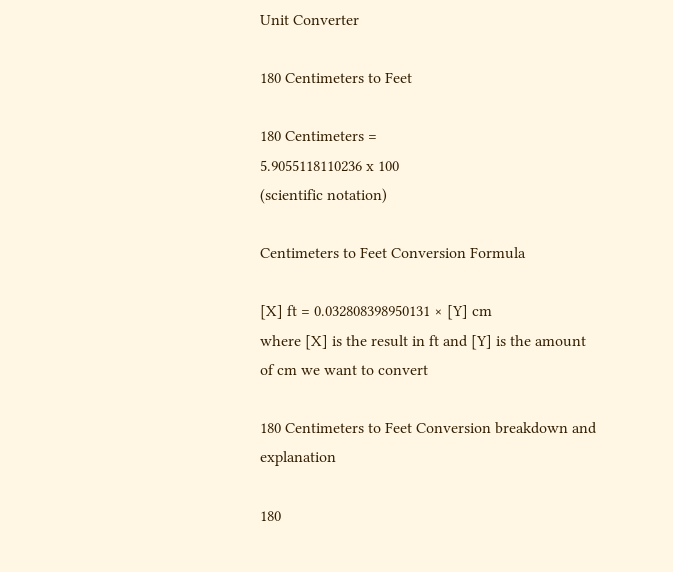Unit Converter

180 Centimeters to Feet

180 Centimeters =
5.9055118110236 x 100
(scientific notation)

Centimeters to Feet Conversion Formula

[X] ft = 0.032808398950131 × [Y] cm
where [X] is the result in ft and [Y] is the amount of cm we want to convert

180 Centimeters to Feet Conversion breakdown and explanation

180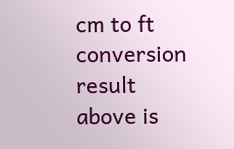cm to ft conversion result above is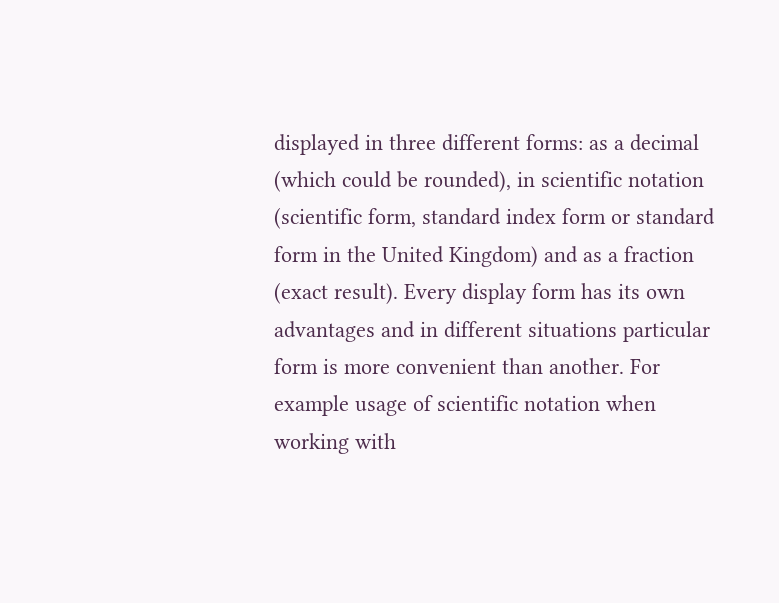displayed in three different forms: as a decimal (which could be rounded), in scientific notation (scientific form, standard index form or standard form in the United Kingdom) and as a fraction (exact result). Every display form has its own advantages and in different situations particular form is more convenient than another. For example usage of scientific notation when working with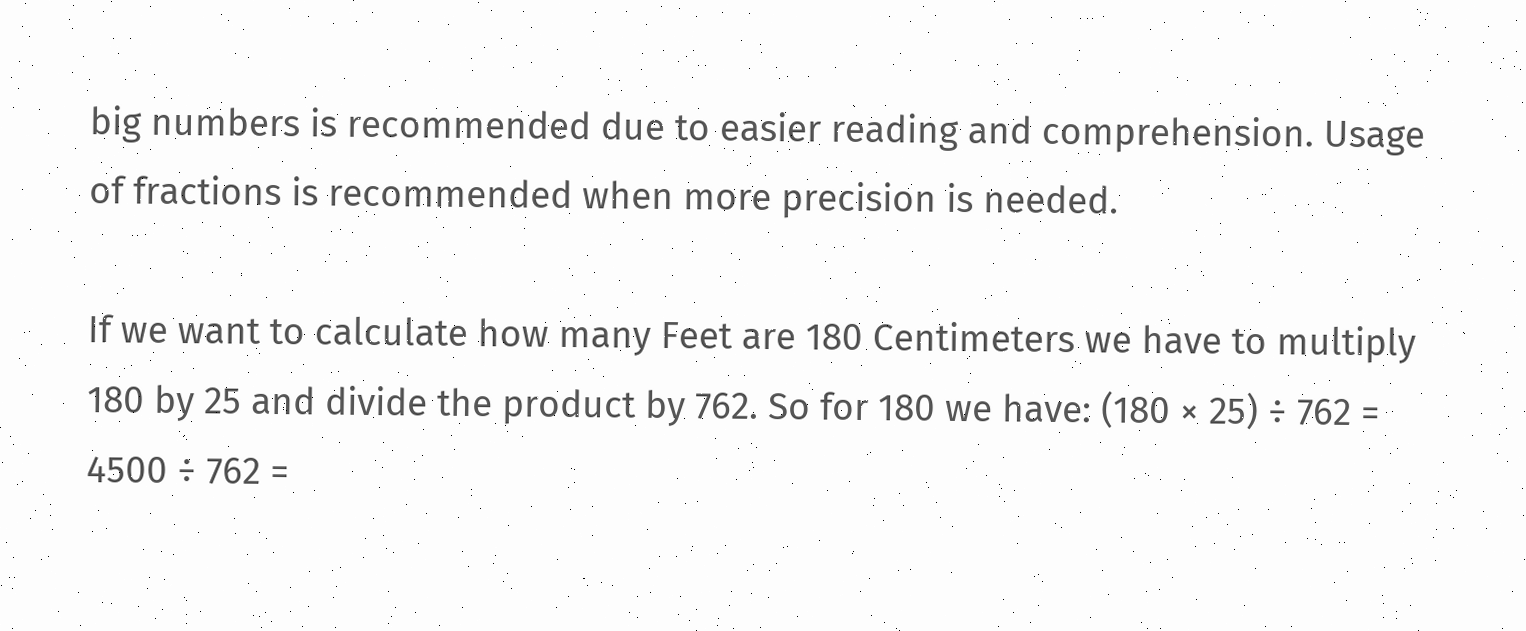big numbers is recommended due to easier reading and comprehension. Usage of fractions is recommended when more precision is needed.

If we want to calculate how many Feet are 180 Centimeters we have to multiply 180 by 25 and divide the product by 762. So for 180 we have: (180 × 25) ÷ 762 = 4500 ÷ 762 =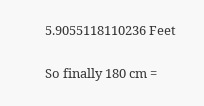5.9055118110236 Feet

So finally 180 cm =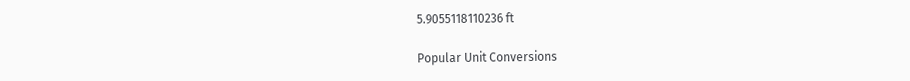5.9055118110236 ft

Popular Unit Conversions